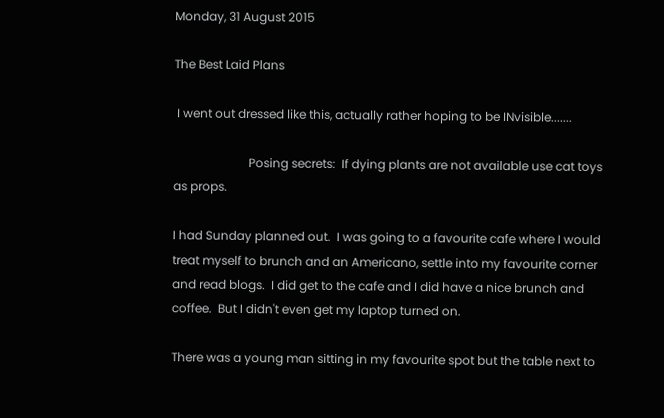Monday, 31 August 2015

The Best Laid Plans

 I went out dressed like this, actually rather hoping to be INvisible.......

                         Posing secrets:  If dying plants are not available use cat toys as props.

I had Sunday planned out.  I was going to a favourite cafe where I would treat myself to brunch and an Americano, settle into my favourite corner and read blogs.  I did get to the cafe and I did have a nice brunch and coffee.  But I didn't even get my laptop turned on.

There was a young man sitting in my favourite spot but the table next to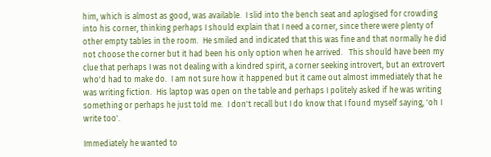him, which is almost as good, was available.  I slid into the bench seat and aplogised for crowding into his corner, thinking perhaps I should explain that I need a corner, since there were plenty of other empty tables in the room.  He smiled and indicated that this was fine and that normally he did not choose the corner but it had been his only option when he arrived.   This should have been my clue that perhaps I was not dealing with a kindred spirit, a corner seeking introvert, but an extrovert who'd had to make do.  I am not sure how it happened but it came out almost immediately that he was writing fiction.  His laptop was open on the table and perhaps I politely asked if he was writing something or perhaps he just told me.  I don't recall but I do know that I found myself saying, 'oh I write too'.

Immediately he wanted to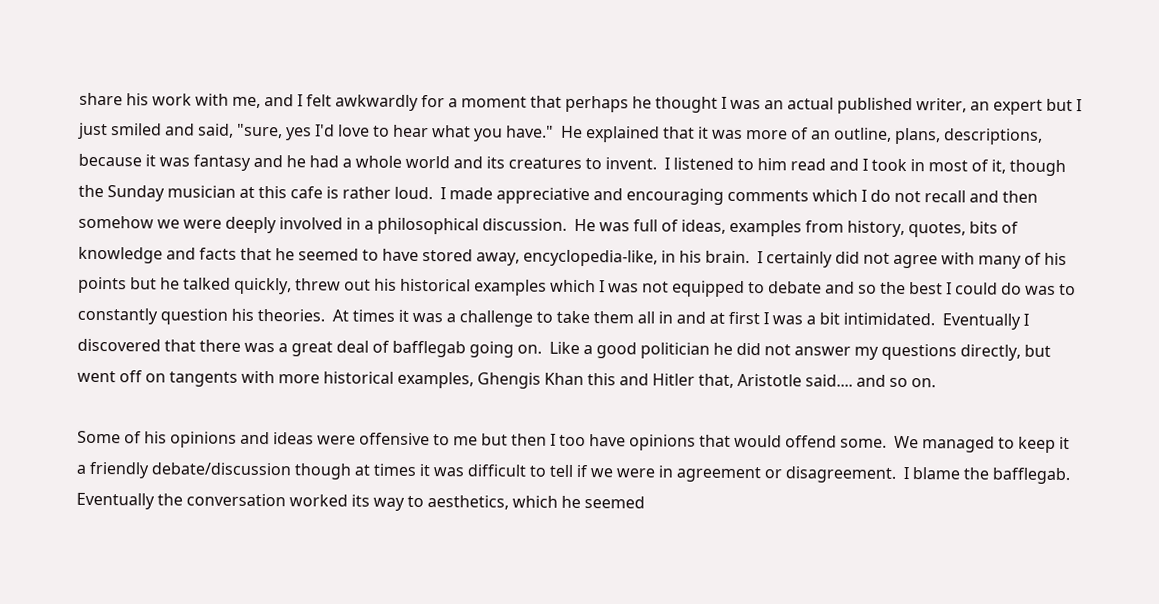share his work with me, and I felt awkwardly for a moment that perhaps he thought I was an actual published writer, an expert but I just smiled and said, "sure, yes I'd love to hear what you have."  He explained that it was more of an outline, plans, descriptions, because it was fantasy and he had a whole world and its creatures to invent.  I listened to him read and I took in most of it, though the Sunday musician at this cafe is rather loud.  I made appreciative and encouraging comments which I do not recall and then somehow we were deeply involved in a philosophical discussion.  He was full of ideas, examples from history, quotes, bits of knowledge and facts that he seemed to have stored away, encyclopedia-like, in his brain.  I certainly did not agree with many of his points but he talked quickly, threw out his historical examples which I was not equipped to debate and so the best I could do was to constantly question his theories.  At times it was a challenge to take them all in and at first I was a bit intimidated.  Eventually I discovered that there was a great deal of bafflegab going on.  Like a good politician he did not answer my questions directly, but went off on tangents with more historical examples, Ghengis Khan this and Hitler that, Aristotle said.... and so on.

Some of his opinions and ideas were offensive to me but then I too have opinions that would offend some.  We managed to keep it a friendly debate/discussion though at times it was difficult to tell if we were in agreement or disagreement.  I blame the bafflegab.  Eventually the conversation worked its way to aesthetics, which he seemed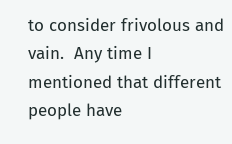to consider frivolous and vain.  Any time I mentioned that different people have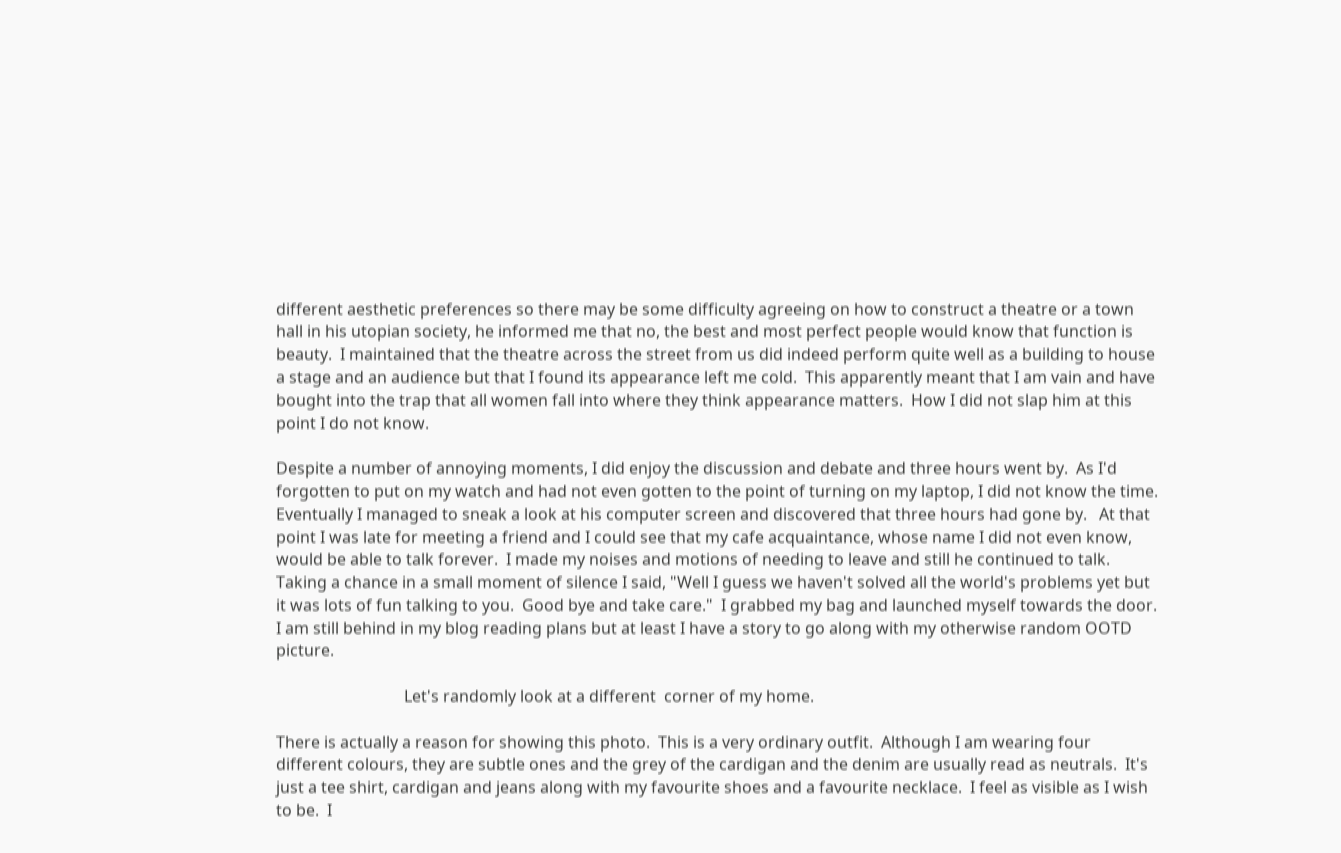different aesthetic preferences so there may be some difficulty agreeing on how to construct a theatre or a town hall in his utopian society, he informed me that no, the best and most perfect people would know that function is beauty.  I maintained that the theatre across the street from us did indeed perform quite well as a building to house a stage and an audience but that I found its appearance left me cold.  This apparently meant that I am vain and have bought into the trap that all women fall into where they think appearance matters.  How I did not slap him at this point I do not know.

Despite a number of annoying moments, I did enjoy the discussion and debate and three hours went by.  As I'd forgotten to put on my watch and had not even gotten to the point of turning on my laptop, I did not know the time.  Eventually I managed to sneak a look at his computer screen and discovered that three hours had gone by.   At that point I was late for meeting a friend and I could see that my cafe acquaintance, whose name I did not even know, would be able to talk forever.  I made my noises and motions of needing to leave and still he continued to talk.  Taking a chance in a small moment of silence I said, "Well I guess we haven't solved all the world's problems yet but it was lots of fun talking to you.  Good bye and take care."  I grabbed my bag and launched myself towards the door.  I am still behind in my blog reading plans but at least I have a story to go along with my otherwise random OOTD picture.

                                Let's randomly look at a different  corner of my home.

There is actually a reason for showing this photo.  This is a very ordinary outfit.  Although I am wearing four different colours, they are subtle ones and the grey of the cardigan and the denim are usually read as neutrals.  It's just a tee shirt, cardigan and jeans along with my favourite shoes and a favourite necklace.  I feel as visible as I wish to be.  I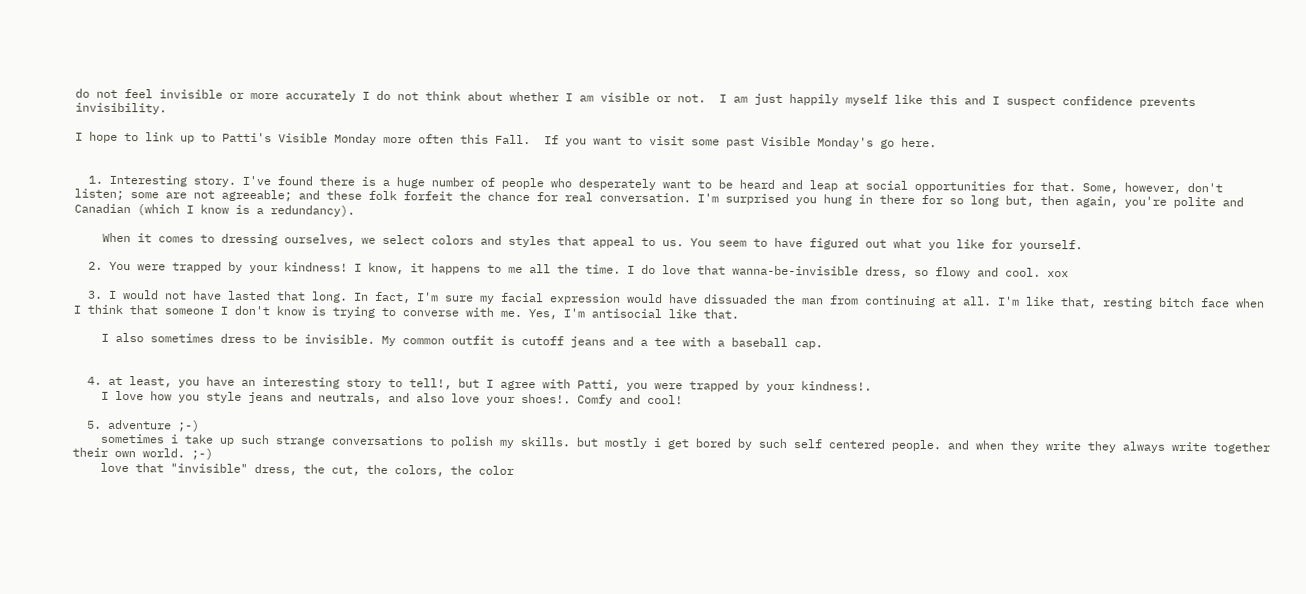do not feel invisible or more accurately I do not think about whether I am visible or not.  I am just happily myself like this and I suspect confidence prevents invisibility.

I hope to link up to Patti's Visible Monday more often this Fall.  If you want to visit some past Visible Monday's go here.


  1. Interesting story. I've found there is a huge number of people who desperately want to be heard and leap at social opportunities for that. Some, however, don't listen; some are not agreeable; and these folk forfeit the chance for real conversation. I'm surprised you hung in there for so long but, then again, you're polite and Canadian (which I know is a redundancy).

    When it comes to dressing ourselves, we select colors and styles that appeal to us. You seem to have figured out what you like for yourself.

  2. You were trapped by your kindness! I know, it happens to me all the time. I do love that wanna-be-invisible dress, so flowy and cool. xox

  3. I would not have lasted that long. In fact, I'm sure my facial expression would have dissuaded the man from continuing at all. I'm like that, resting bitch face when I think that someone I don't know is trying to converse with me. Yes, I'm antisocial like that.

    I also sometimes dress to be invisible. My common outfit is cutoff jeans and a tee with a baseball cap.


  4. at least, you have an interesting story to tell!, but I agree with Patti, you were trapped by your kindness!.
    I love how you style jeans and neutrals, and also love your shoes!. Comfy and cool!

  5. adventure ;-)
    sometimes i take up such strange conversations to polish my skills. but mostly i get bored by such self centered people. and when they write they always write together their own world. ;-)
    love that "invisible" dress, the cut, the colors, the color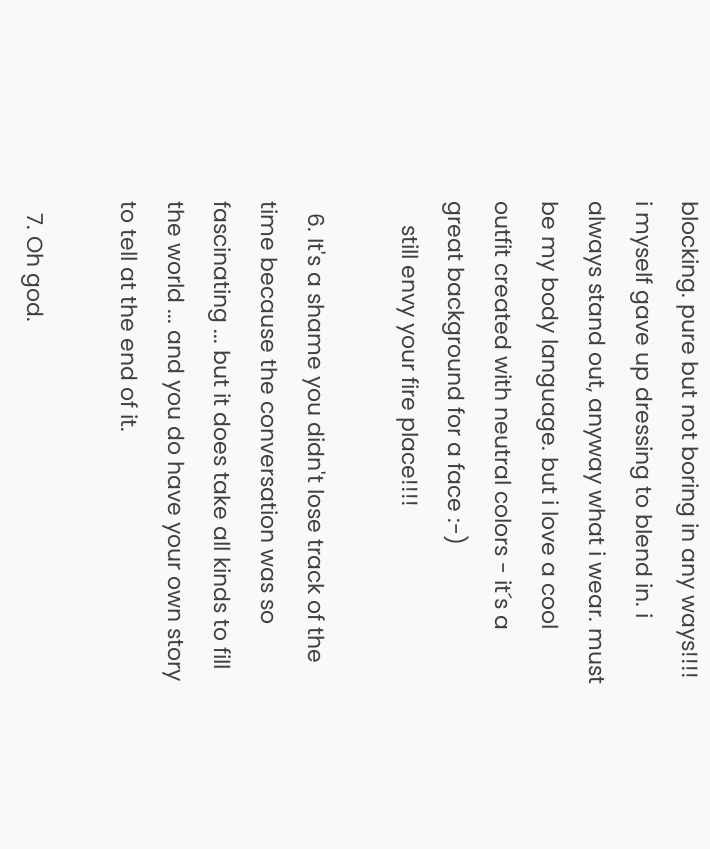blocking. pure but not boring in any ways!!!! i myself gave up dressing to blend in. i always stand out, anyway what i wear. must be my body language. but i love a cool outfit created with neutral colors - it´s a great background for a face :-)
    still envy your fire place!!!!

  6. It's a shame you didn't lose track of the time because the conversation was so fascinating ... but it does take all kinds to fill the world ... and you do have your own story to tell at the end of it.

  7. Oh god.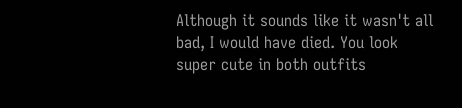Although it sounds like it wasn't all bad, I would have died. You look super cute in both outfits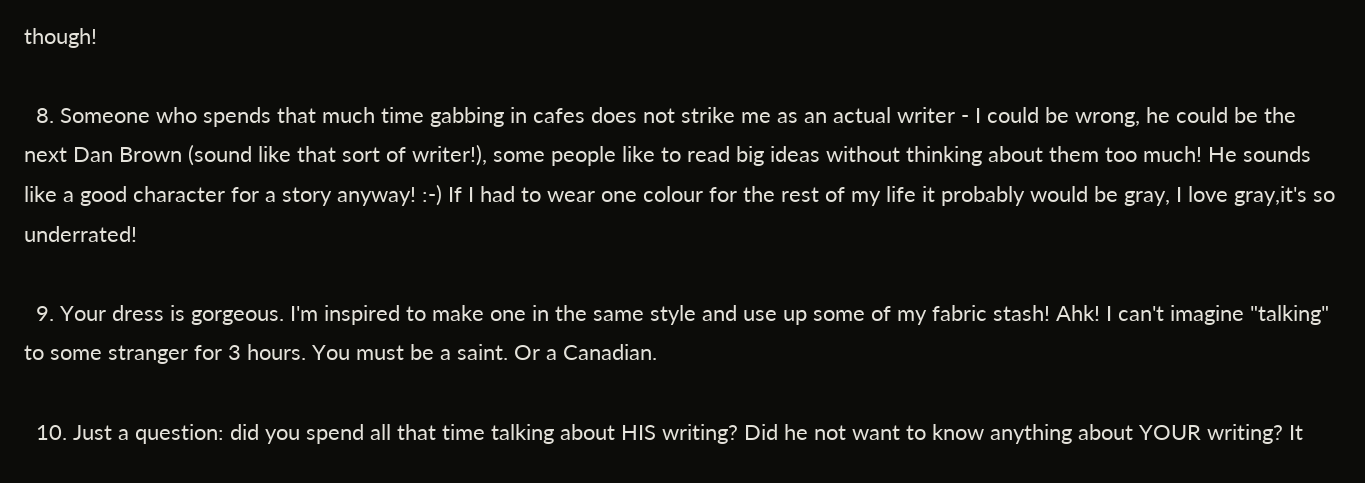though!

  8. Someone who spends that much time gabbing in cafes does not strike me as an actual writer - I could be wrong, he could be the next Dan Brown (sound like that sort of writer!), some people like to read big ideas without thinking about them too much! He sounds like a good character for a story anyway! :-) If I had to wear one colour for the rest of my life it probably would be gray, I love gray,it's so underrated!

  9. Your dress is gorgeous. I'm inspired to make one in the same style and use up some of my fabric stash! Ahk! I can't imagine "talking" to some stranger for 3 hours. You must be a saint. Or a Canadian.

  10. Just a question: did you spend all that time talking about HIS writing? Did he not want to know anything about YOUR writing? It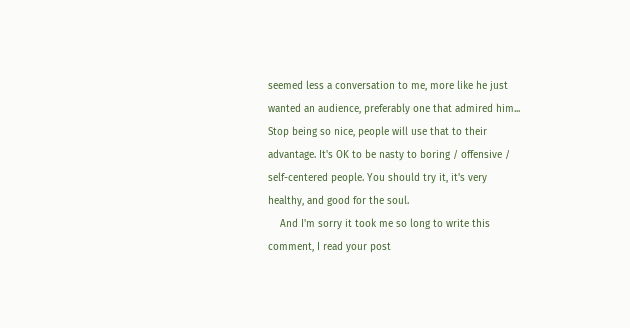seemed less a conversation to me, more like he just wanted an audience, preferably one that admired him... Stop being so nice, people will use that to their advantage. It's OK to be nasty to boring / offensive / self-centered people. You should try it, it's very healthy, and good for the soul.
    And I'm sorry it took me so long to write this comment, I read your post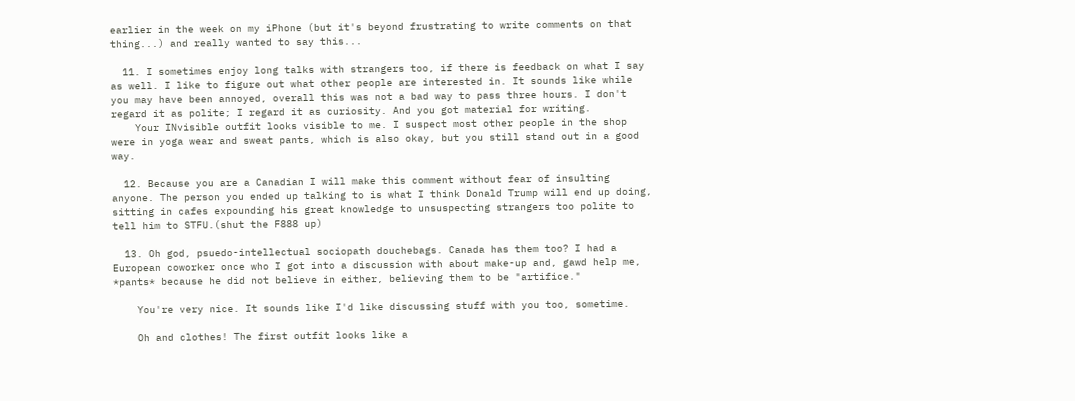earlier in the week on my iPhone (but it's beyond frustrating to write comments on that thing...) and really wanted to say this...

  11. I sometimes enjoy long talks with strangers too, if there is feedback on what I say as well. I like to figure out what other people are interested in. It sounds like while you may have been annoyed, overall this was not a bad way to pass three hours. I don't regard it as polite; I regard it as curiosity. And you got material for writing.
    Your INvisible outfit looks visible to me. I suspect most other people in the shop were in yoga wear and sweat pants, which is also okay, but you still stand out in a good way.

  12. Because you are a Canadian I will make this comment without fear of insulting anyone. The person you ended up talking to is what I think Donald Trump will end up doing, sitting in cafes expounding his great knowledge to unsuspecting strangers too polite to tell him to STFU.(shut the F888 up)

  13. Oh god, psuedo-intellectual sociopath douchebags. Canada has them too? I had a European coworker once who I got into a discussion with about make-up and, gawd help me, *pants* because he did not believe in either, believing them to be "artifice."

    You're very nice. It sounds like I'd like discussing stuff with you too, sometime.

    Oh and clothes! The first outfit looks like a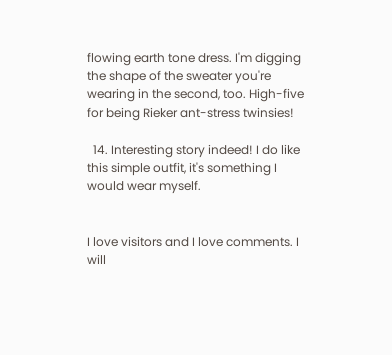flowing earth tone dress. I'm digging the shape of the sweater you're wearing in the second, too. High-five for being Rieker ant-stress twinsies!

  14. Interesting story indeed! I do like this simple outfit, it's something I would wear myself.


I love visitors and I love comments. I will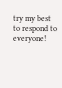try my best to respond to everyone!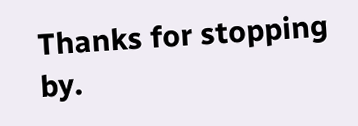Thanks for stopping by.